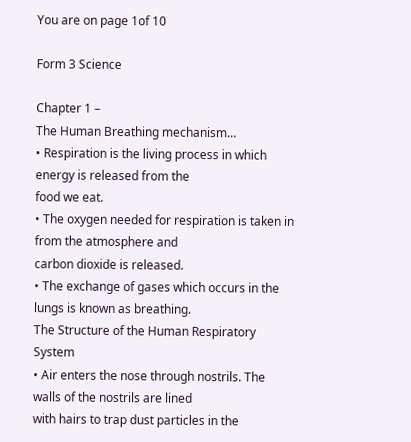You are on page 1of 10

Form 3 Science

Chapter 1 –
The Human Breathing mechanism…
• Respiration is the living process in which energy is released from the
food we eat.
• The oxygen needed for respiration is taken in from the atmosphere and
carbon dioxide is released.
• The exchange of gases which occurs in the lungs is known as breathing.
The Structure of the Human Respiratory System
• Air enters the nose through nostrils. The walls of the nostrils are lined
with hairs to trap dust particles in the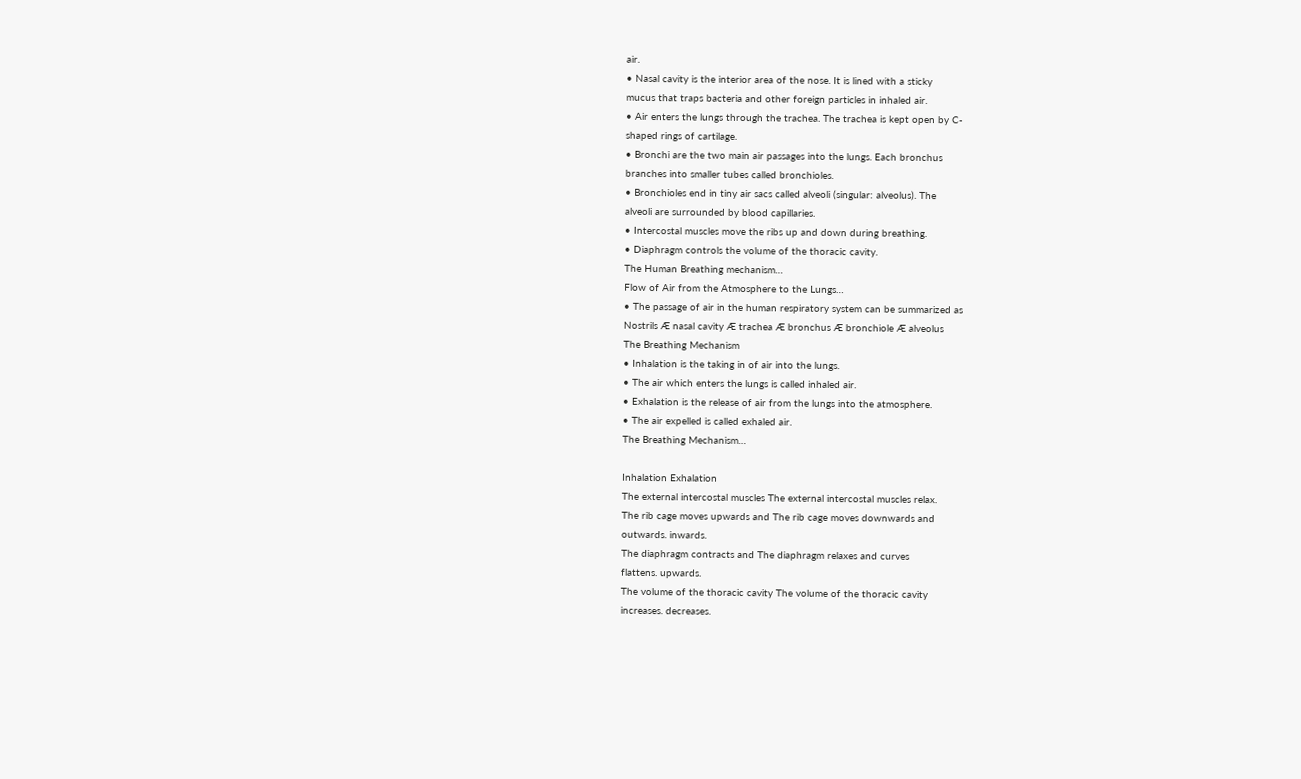air.
• Nasal cavity is the interior area of the nose. It is lined with a sticky
mucus that traps bacteria and other foreign particles in inhaled air.
• Air enters the lungs through the trachea. The trachea is kept open by C-
shaped rings of cartilage.
• Bronchi are the two main air passages into the lungs. Each bronchus
branches into smaller tubes called bronchioles.
• Bronchioles end in tiny air sacs called alveoli (singular: alveolus). The
alveoli are surrounded by blood capillaries.
• Intercostal muscles move the ribs up and down during breathing.
• Diaphragm controls the volume of the thoracic cavity.
The Human Breathing mechanism…
Flow of Air from the Atmosphere to the Lungs…
• The passage of air in the human respiratory system can be summarized as
Nostrils Æ nasal cavity Æ trachea Æ bronchus Æ bronchiole Æ alveolus
The Breathing Mechanism
• Inhalation is the taking in of air into the lungs.
• The air which enters the lungs is called inhaled air.
• Exhalation is the release of air from the lungs into the atmosphere.
• The air expelled is called exhaled air.
The Breathing Mechanism…

Inhalation Exhalation
The external intercostal muscles The external intercostal muscles relax.
The rib cage moves upwards and The rib cage moves downwards and
outwards. inwards.
The diaphragm contracts and The diaphragm relaxes and curves
flattens. upwards.
The volume of the thoracic cavity The volume of the thoracic cavity
increases. decreases.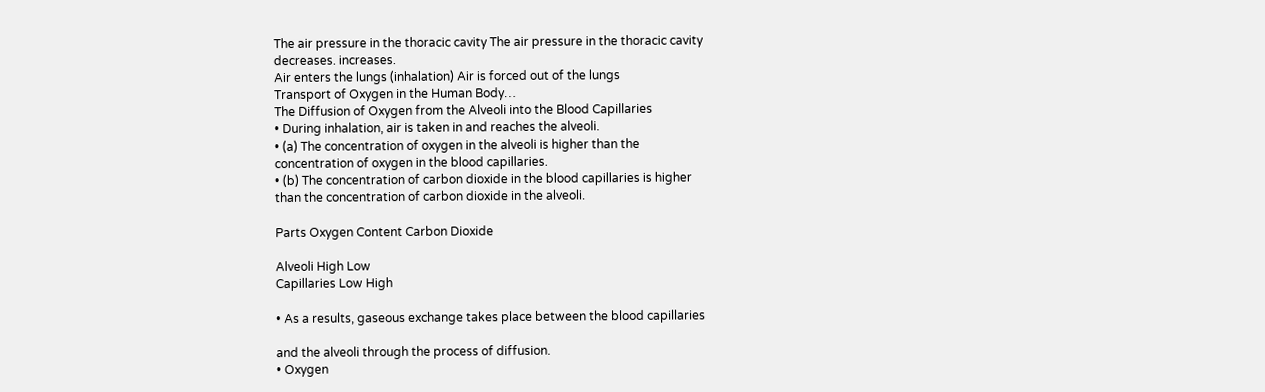The air pressure in the thoracic cavity The air pressure in the thoracic cavity
decreases. increases.
Air enters the lungs (inhalation) Air is forced out of the lungs
Transport of Oxygen in the Human Body…
The Diffusion of Oxygen from the Alveoli into the Blood Capillaries
• During inhalation, air is taken in and reaches the alveoli.
• (a) The concentration of oxygen in the alveoli is higher than the
concentration of oxygen in the blood capillaries.
• (b) The concentration of carbon dioxide in the blood capillaries is higher
than the concentration of carbon dioxide in the alveoli.

Parts Oxygen Content Carbon Dioxide

Alveoli High Low
Capillaries Low High

• As a results, gaseous exchange takes place between the blood capillaries

and the alveoli through the process of diffusion.
• Oxygen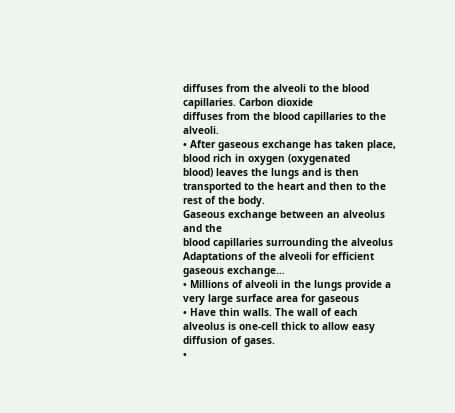diffuses from the alveoli to the blood capillaries. Carbon dioxide
diffuses from the blood capillaries to the alveoli.
• After gaseous exchange has taken place, blood rich in oxygen (oxygenated
blood) leaves the lungs and is then transported to the heart and then to the
rest of the body.
Gaseous exchange between an alveolus and the
blood capillaries surrounding the alveolus
Adaptations of the alveoli for efficient gaseous exchange…
• Millions of alveoli in the lungs provide a very large surface area for gaseous
• Have thin walls. The wall of each alveolus is one-cell thick to allow easy
diffusion of gases.
•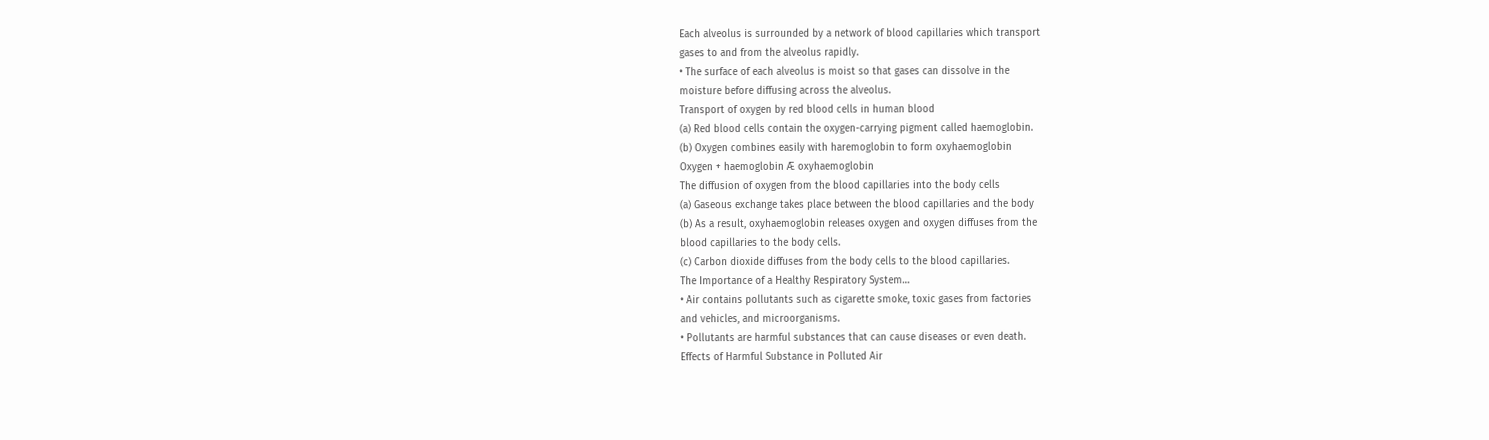Each alveolus is surrounded by a network of blood capillaries which transport
gases to and from the alveolus rapidly.
• The surface of each alveolus is moist so that gases can dissolve in the
moisture before diffusing across the alveolus.
Transport of oxygen by red blood cells in human blood
(a) Red blood cells contain the oxygen-carrying pigment called haemoglobin.
(b) Oxygen combines easily with haremoglobin to form oxyhaemoglobin
Oxygen + haemoglobin Æ oxyhaemoglobin
The diffusion of oxygen from the blood capillaries into the body cells
(a) Gaseous exchange takes place between the blood capillaries and the body
(b) As a result, oxyhaemoglobin releases oxygen and oxygen diffuses from the
blood capillaries to the body cells.
(c) Carbon dioxide diffuses from the body cells to the blood capillaries.
The Importance of a Healthy Respiratory System…
• Air contains pollutants such as cigarette smoke, toxic gases from factories
and vehicles, and microorganisms.
• Pollutants are harmful substances that can cause diseases or even death.
Effects of Harmful Substance in Polluted Air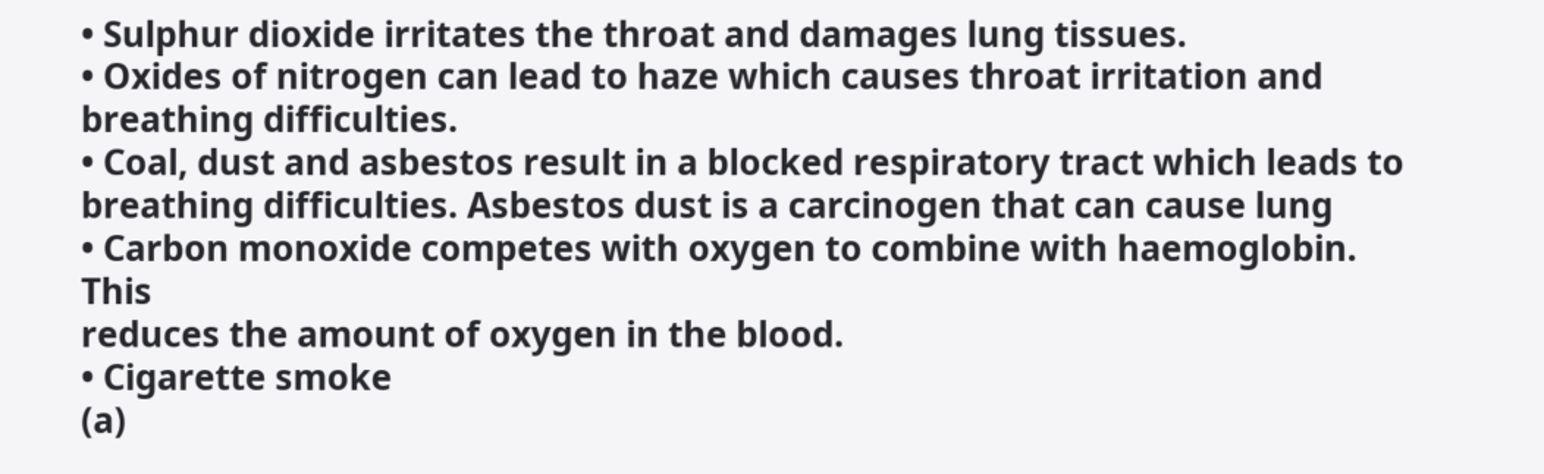• Sulphur dioxide irritates the throat and damages lung tissues.
• Oxides of nitrogen can lead to haze which causes throat irritation and
breathing difficulties.
• Coal, dust and asbestos result in a blocked respiratory tract which leads to
breathing difficulties. Asbestos dust is a carcinogen that can cause lung
• Carbon monoxide competes with oxygen to combine with haemoglobin. This
reduces the amount of oxygen in the blood.
• Cigarette smoke
(a)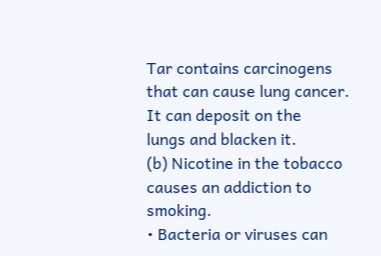Tar contains carcinogens that can cause lung cancer. It can deposit on the
lungs and blacken it.
(b) Nicotine in the tobacco causes an addiction to smoking.
• Bacteria or viruses can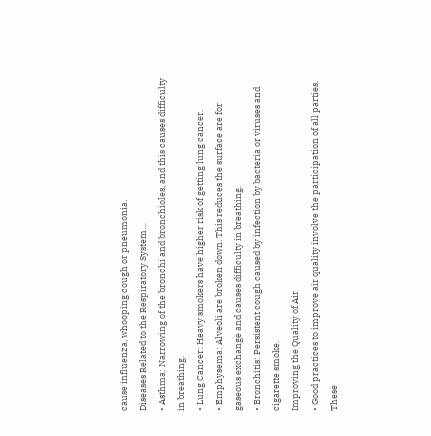cause influenza, whooping cough or pneumonia.
Diseases Related to the Respiratory System…
• Asthma: Narrowing of the bronchi and bronchioles, and this causes difficulty
in breathing.
• Lung Cancer: Heavy smokers have higher risk of getting lung cancer.
• Emphysema: Alveoli are broken down. This reduces the surface are for
gaseous exchange and causes difficulty in breathing.
• Bronchitis: Persistent cough caused by infection by bacteria or viruses and
cigarette smoke.
Improving the Quality of Air
• Good practices to improve air quality involve the participation of all parties.
These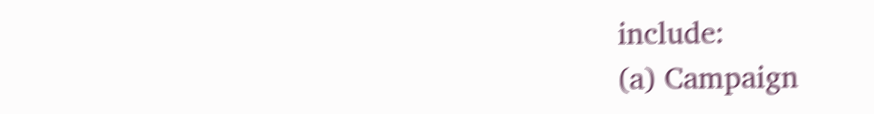include:
(a) Campaign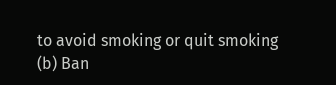to avoid smoking or quit smoking
(b) Ban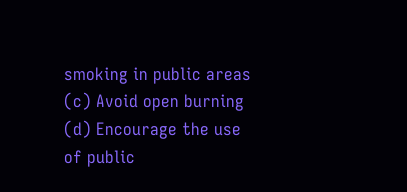smoking in public areas
(c) Avoid open burning
(d) Encourage the use of public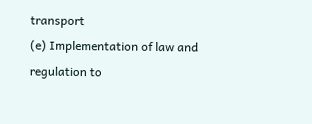transport
(e) Implementation of law and regulation to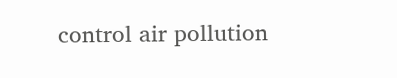control air pollution